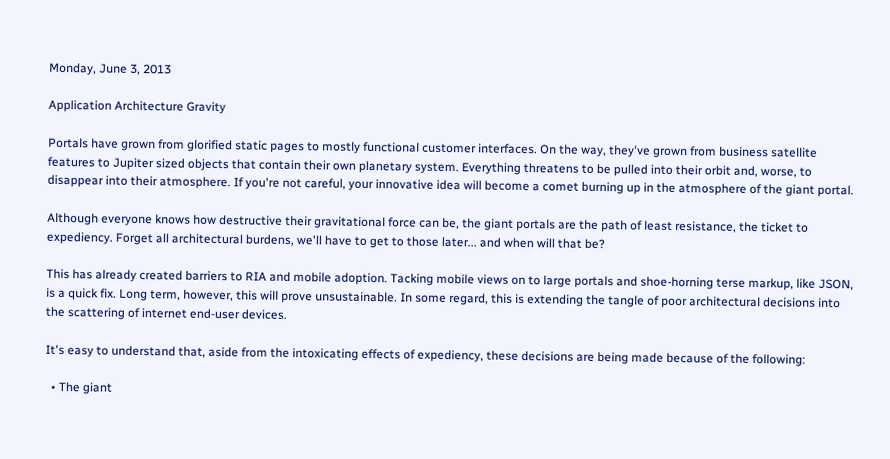Monday, June 3, 2013

Application Architecture Gravity

Portals have grown from glorified static pages to mostly functional customer interfaces. On the way, they've grown from business satellite features to Jupiter sized objects that contain their own planetary system. Everything threatens to be pulled into their orbit and, worse, to disappear into their atmosphere. If you're not careful, your innovative idea will become a comet burning up in the atmosphere of the giant portal.

Although everyone knows how destructive their gravitational force can be, the giant portals are the path of least resistance, the ticket to expediency. Forget all architectural burdens, we'll have to get to those later... and when will that be?

This has already created barriers to RIA and mobile adoption. Tacking mobile views on to large portals and shoe-horning terse markup, like JSON, is a quick fix. Long term, however, this will prove unsustainable. In some regard, this is extending the tangle of poor architectural decisions into the scattering of internet end-user devices.

It's easy to understand that, aside from the intoxicating effects of expediency, these decisions are being made because of the following:

  • The giant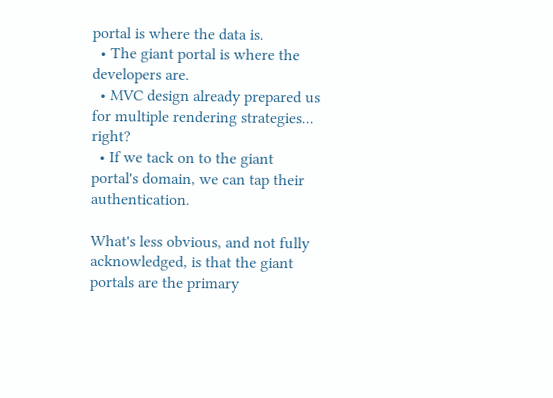portal is where the data is.
  • The giant portal is where the developers are.
  • MVC design already prepared us for multiple rendering strategies... right?
  • If we tack on to the giant portal's domain, we can tap their authentication.

What's less obvious, and not fully acknowledged, is that the giant portals are the primary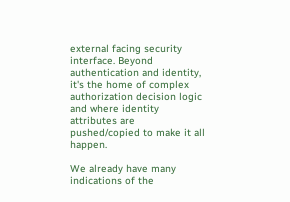external facing security interface. Beyond authentication and identity, it's the home of complex authorization decision logic and where identity attributes are pushed/copied to make it all happen.

We already have many indications of the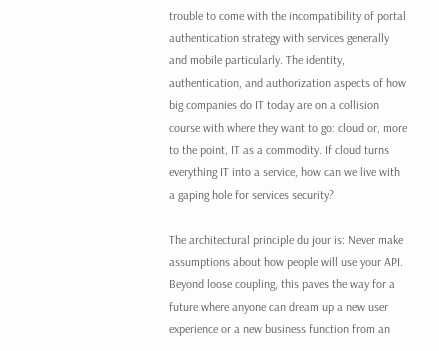trouble to come with the incompatibility of portal authentication strategy with services generally and mobile particularly. The identity, authentication, and authorization aspects of how big companies do IT today are on a collision course with where they want to go: cloud or, more to the point, IT as a commodity. If cloud turns everything IT into a service, how can we live with a gaping hole for services security?

The architectural principle du jour is: Never make assumptions about how people will use your API. Beyond loose coupling, this paves the way for a future where anyone can dream up a new user experience or a new business function from an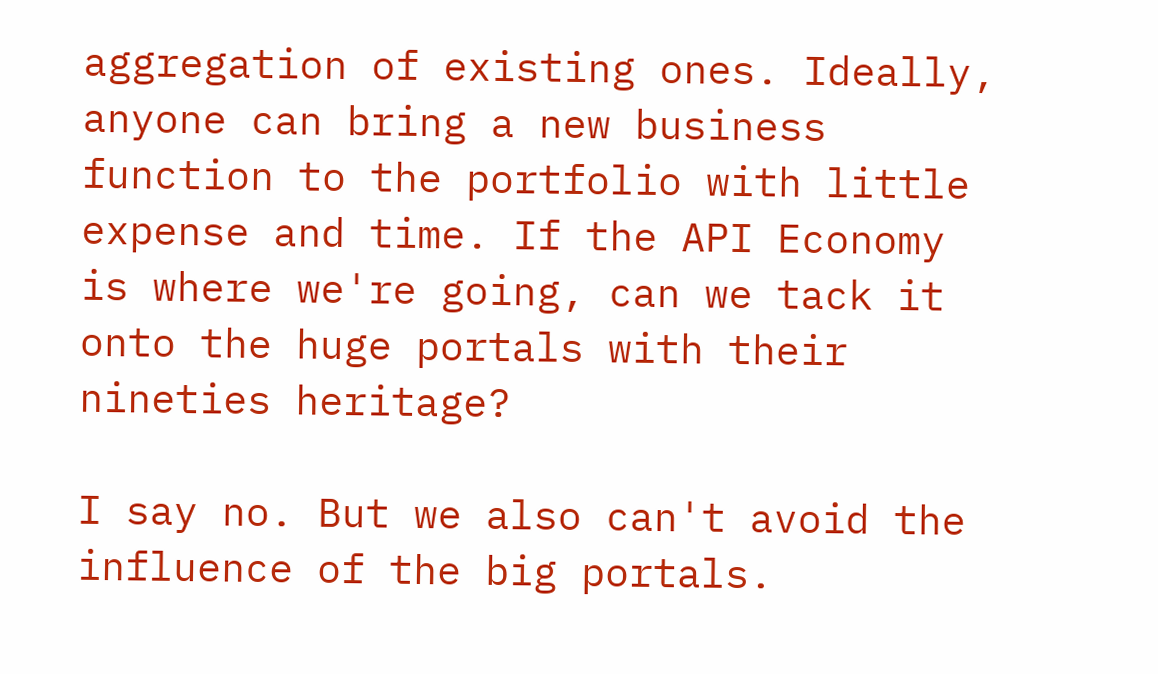aggregation of existing ones. Ideally, anyone can bring a new business function to the portfolio with little expense and time. If the API Economy is where we're going, can we tack it onto the huge portals with their nineties heritage?

I say no. But we also can't avoid the influence of the big portals.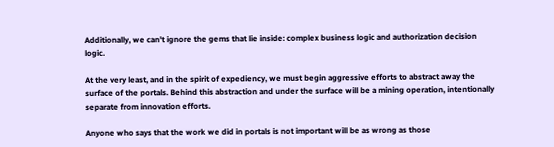Additionally, we can't ignore the gems that lie inside: complex business logic and authorization decision logic.

At the very least, and in the spirit of expediency, we must begin aggressive efforts to abstract away the surface of the portals. Behind this abstraction and under the surface will be a mining operation, intentionally separate from innovation efforts.

Anyone who says that the work we did in portals is not important will be as wrong as those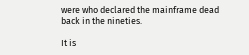were who declared the mainframe dead back in the nineties.

It is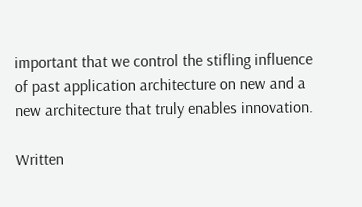important that we control the stifling influence of past application architecture on new and a new architecture that truly enables innovation.

Written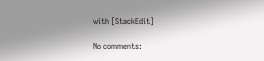with [StackEdit]

No comments: